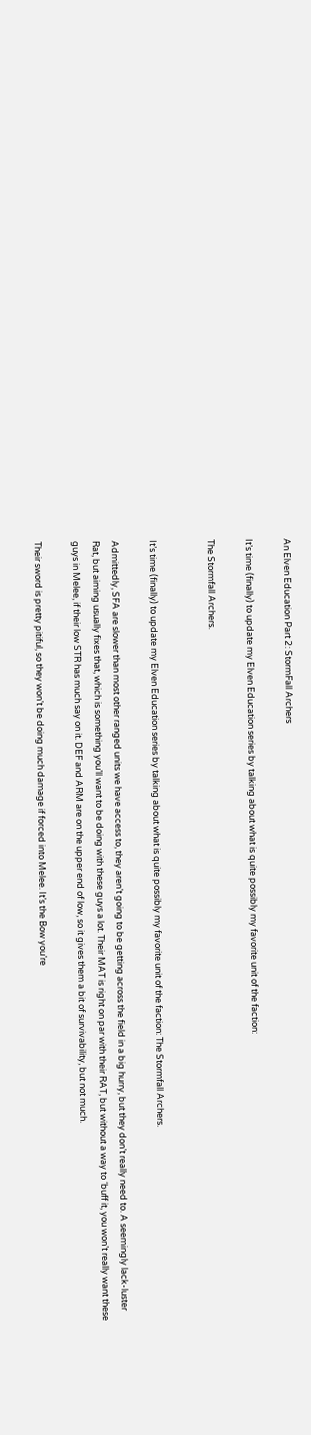An Elven Education Part 2: StormFall Archers

It’s time (finally) to update my Elven Education series by talking about what is quite possibly my favorite unit of the faction:

The Stormfall Archers.


It’s time (finally) to update my Elven Education series by talking about what is quite possibly my favorite unit of the faction: The Stormfall Archers.

Admittedly, SFA are slower than most other ranged units we have access to, they aren’t going to be getting across the field in a big hurry, but they don’t really need to. A seemingly lack-luster Rat, but aiming usually fixes that, which is something you’ll want to be doing with these guys a lot. Their MAT is right on par with their RAT, but without a way to ‘buff it, you won’t really want these guys in Melee, if their low STR has much say on it. DEF and ARM are on the upper end of low, so it gives them a bit of survivability, but not much.

Their sword is pretty pitiful, so they won’t be doing much damage if forced into Melee. It’s the Bow you’re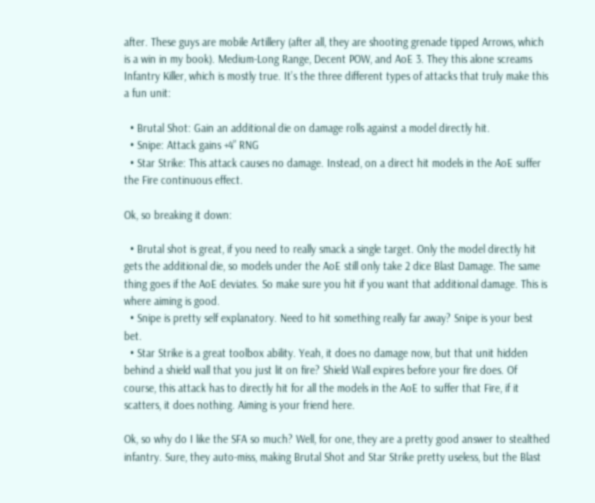after. These guys are mobile Artillery (after all, they are shooting grenade tipped Arrows, which is a win in my book). Medium-Long Range, Decent POW, and AoE 3. They this alone screams Infantry Killer, which is mostly true. It’s the three different types of attacks that truly make this a fun unit:

  • Brutal Shot: Gain an additional die on damage rolls against a model directly hit.
  • Snipe: Attack gains +4” RNG
  • Star Strike: This attack causes no damage. Instead, on a direct hit models in the AoE suffer the Fire continuous effect.

Ok, so breaking it down:

  • Brutal shot is great, if you need to really smack a single target. Only the model directly hit gets the additional die, so models under the AoE still only take 2 dice Blast Damage. The same thing goes if the AoE deviates. So make sure you hit if you want that additional damage. This is where aiming is good.
  • Snipe is pretty self explanatory. Need to hit something really far away? Snipe is your best bet.
  • Star Strike is a great toolbox ability. Yeah, it does no damage now, but that unit hidden behind a shield wall that you just lit on fire? Shield Wall expires before your fire does. Of course, this attack has to directly hit for all the models in the AoE to suffer that Fire, if it scatters, it does nothing. Aiming is your friend here.

Ok, so why do I like the SFA so much? Well, for one, they are a pretty good answer to stealthed infantry. Sure, they auto-miss, making Brutal Shot and Star Strike pretty useless, but the Blast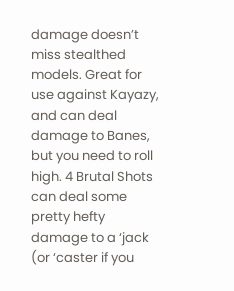damage doesn’t miss stealthed models. Great for use against Kayazy, and can deal damage to Banes, but you need to roll high. 4 Brutal Shots can deal some pretty hefty damage to a ‘jack (or ‘caster if you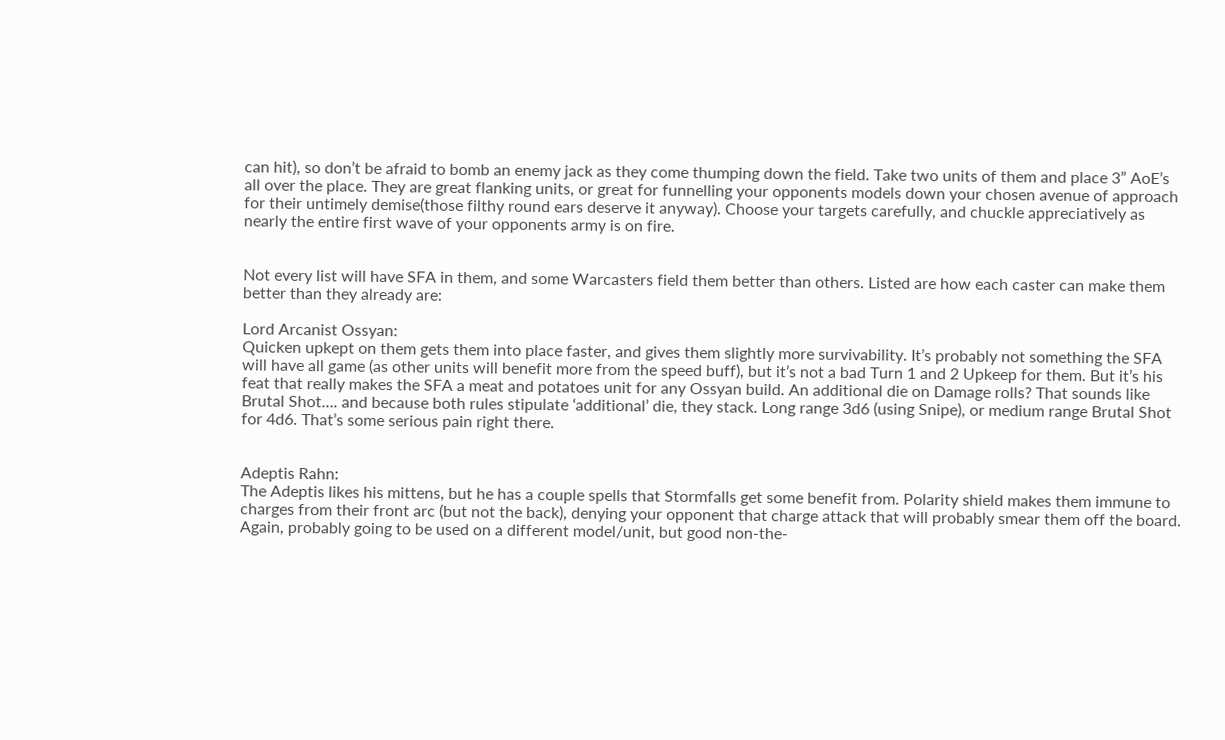can hit), so don’t be afraid to bomb an enemy jack as they come thumping down the field. Take two units of them and place 3” AoE’s all over the place. They are great flanking units, or great for funnelling your opponents models down your chosen avenue of approach for their untimely demise(those filthy round ears deserve it anyway). Choose your targets carefully, and chuckle appreciatively as nearly the entire first wave of your opponents army is on fire.


Not every list will have SFA in them, and some Warcasters field them better than others. Listed are how each caster can make them better than they already are:

Lord Arcanist Ossyan:
Quicken upkept on them gets them into place faster, and gives them slightly more survivability. It’s probably not something the SFA will have all game (as other units will benefit more from the speed buff), but it’s not a bad Turn 1 and 2 Upkeep for them. But it’s his feat that really makes the SFA a meat and potatoes unit for any Ossyan build. An additional die on Damage rolls? That sounds like Brutal Shot…. and because both rules stipulate ‘additional’ die, they stack. Long range 3d6 (using Snipe), or medium range Brutal Shot for 4d6. That’s some serious pain right there.


Adeptis Rahn:
The Adeptis likes his mittens, but he has a couple spells that Stormfalls get some benefit from. Polarity shield makes them immune to charges from their front arc (but not the back), denying your opponent that charge attack that will probably smear them off the board. Again, probably going to be used on a different model/unit, but good non-the-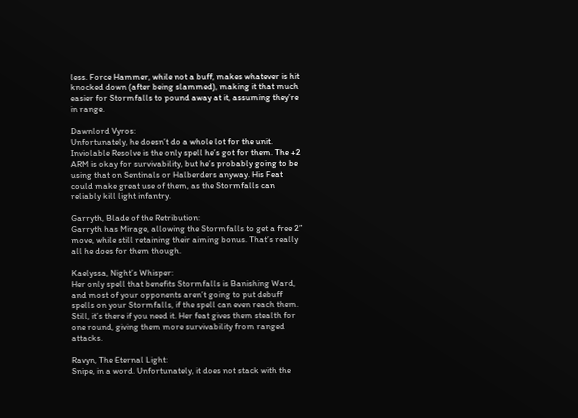less. Force Hammer, while not a buff, makes whatever is hit knocked down (after being slammed), making it that much easier for Stormfalls to pound away at it, assuming they’re in range.

Dawnlord Vyros:
Unfortunately, he doesn’t do a whole lot for the unit. Inviolable Resolve is the only spell he’s got for them. The +2 ARM is okay for survivability, but he’s probably going to be using that on Sentinals or Halberders anyway. His Feat could make great use of them, as the Stormfalls can reliably kill light infantry.

Garryth, Blade of the Retribution:
Garryth has Mirage, allowing the Stormfalls to get a free 2” move, while still retaining their aiming bonus. That’s really all he does for them though.

Kaelyssa, Night’s Whisper:
Her only spell that benefits Stormfalls is Banishing Ward, and most of your opponents aren’t going to put debuff spells on your Stormfalls, if the spell can even reach them. Still, it’s there if you need it. Her feat gives them stealth for one round, giving them more survivability from ranged attacks.

Ravyn, The Eternal Light:
Snipe, in a word. Unfortunately, it does not stack with the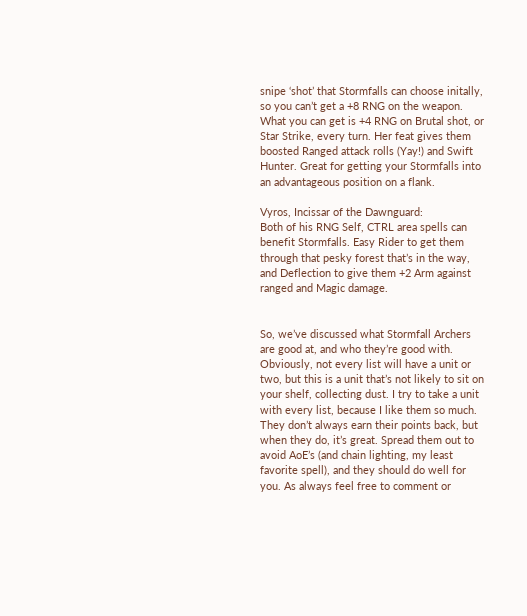snipe ‘shot’ that Stormfalls can choose initally, so you can’t get a +8 RNG on the weapon. What you can get is +4 RNG on Brutal shot, or Star Strike, every turn. Her feat gives them boosted Ranged attack rolls (Yay!) and Swift Hunter. Great for getting your Stormfalls into an advantageous position on a flank.

Vyros, Incissar of the Dawnguard:
Both of his RNG Self, CTRL area spells can benefit Stormfalls. Easy Rider to get them through that pesky forest that’s in the way, and Deflection to give them +2 Arm against ranged and Magic damage.


So, we’ve discussed what Stormfall Archers are good at, and who they’re good with. Obviously, not every list will have a unit or two, but this is a unit that’s not likely to sit on your shelf, collecting dust. I try to take a unit with every list, because I like them so much. They don’t always earn their points back, but when they do, it’s great. Spread them out to avoid AoE’s (and chain lighting, my least favorite spell), and they should do well for you. As always feel free to comment or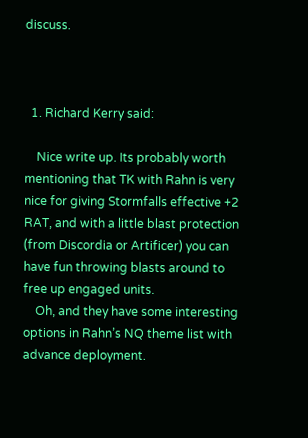discuss.



  1. Richard Kerry said:

    Nice write up. Its probably worth mentioning that TK with Rahn is very nice for giving Stormfalls effective +2 RAT, and with a little blast protection (from Discordia or Artificer) you can have fun throwing blasts around to free up engaged units.
    Oh, and they have some interesting options in Rahn’s NQ theme list with advance deployment.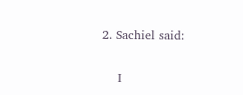2. Sachiel said:

    I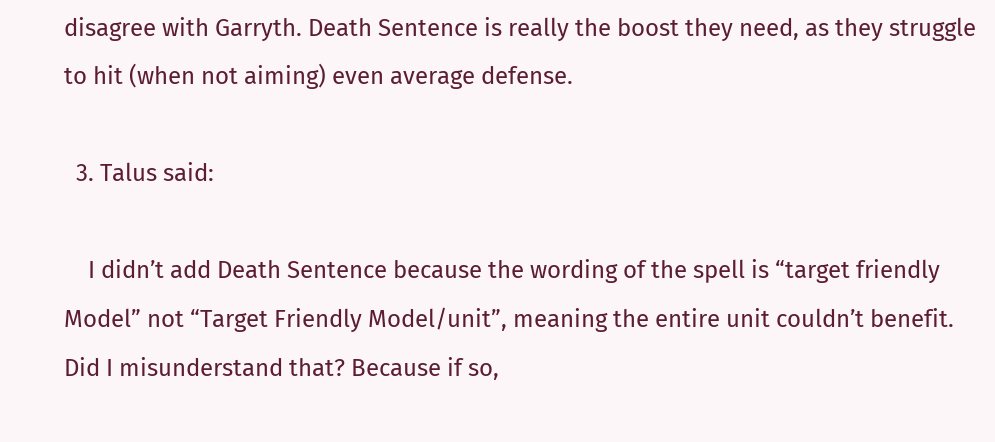disagree with Garryth. Death Sentence is really the boost they need, as they struggle to hit (when not aiming) even average defense.

  3. Talus said:

    I didn’t add Death Sentence because the wording of the spell is “target friendly Model” not “Target Friendly Model/unit”, meaning the entire unit couldn’t benefit. Did I misunderstand that? Because if so,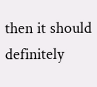then it should definitely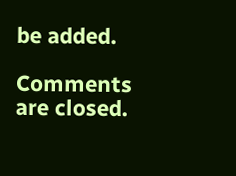be added.

Comments are closed.